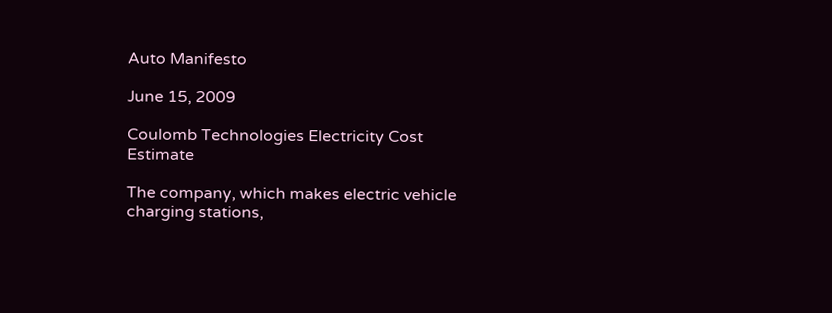Auto Manifesto

June 15, 2009

Coulomb Technologies Electricity Cost Estimate

The company, which makes electric vehicle charging stations,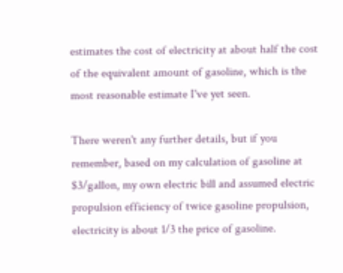estimates the cost of electricity at about half the cost of the equivalent amount of gasoline, which is the most reasonable estimate I've yet seen.

There weren't any further details, but if you remember, based on my calculation of gasoline at $3/gallon, my own electric bill and assumed electric propulsion efficiency of twice gasoline propulsion, electricity is about 1/3 the price of gasoline.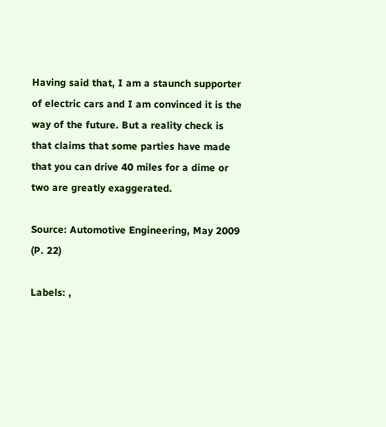Having said that, I am a staunch supporter of electric cars and I am convinced it is the way of the future. But a reality check is that claims that some parties have made that you can drive 40 miles for a dime or two are greatly exaggerated.

Source: Automotive Engineering, May 2009 (P. 22)

Labels: ,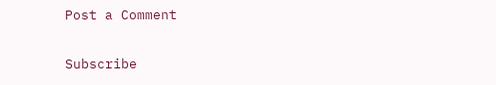Post a Comment

Subscribe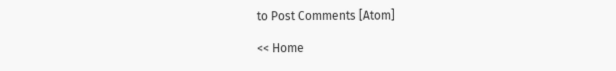to Post Comments [Atom]

<< Home